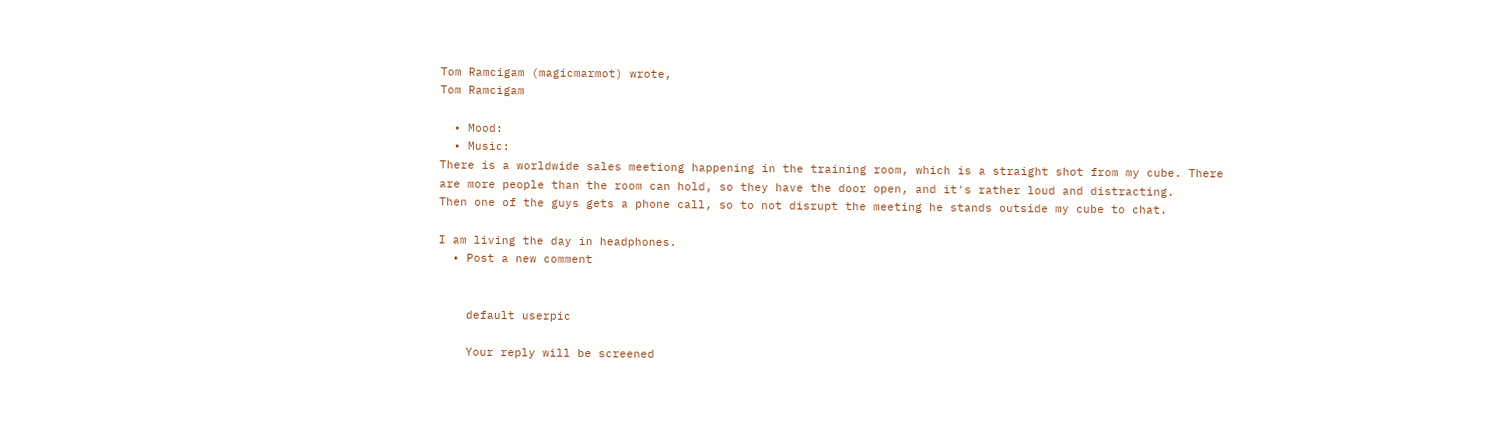Tom Ramcigam (magicmarmot) wrote,
Tom Ramcigam

  • Mood:
  • Music:
There is a worldwide sales meetiong happening in the training room, which is a straight shot from my cube. There are more people than the room can hold, so they have the door open, and it's rather loud and distracting.
Then one of the guys gets a phone call, so to not disrupt the meeting he stands outside my cube to chat.

I am living the day in headphones.
  • Post a new comment


    default userpic

    Your reply will be screened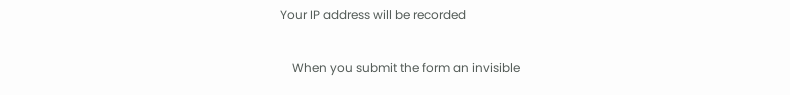Your IP address will be recorded

    When you submit the form an invisible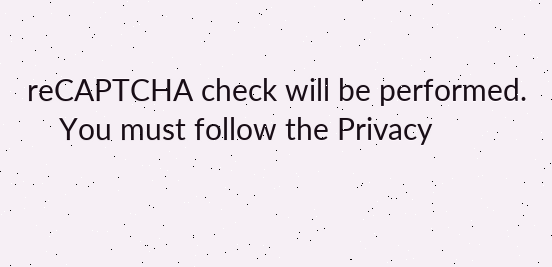reCAPTCHA check will be performed.
    You must follow the Privacy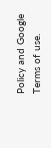Policy and Google Terms of use.